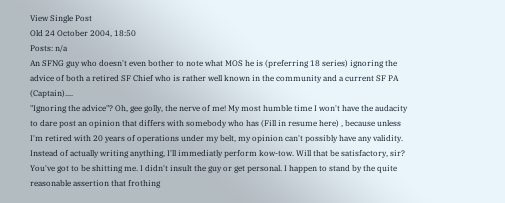View Single Post
Old 24 October 2004, 18:50
Posts: n/a
An SFNG guy who doesn't even bother to note what MOS he is (preferring 18 series) ignoring the advice of both a retired SF Chief who is rather well known in the community and a current SF PA (Captain)....
"Ignoring the advice"? Oh, gee golly, the nerve of me! My most humble time I won't have the audacity to dare post an opinion that differs with somebody who has (Fill in resume here) , because unless I'm retired with 20 years of operations under my belt, my opinion can't possibly have any validity. Instead of actually writing anything, I'll immediatly perform kow-tow. Will that be satisfactory, sir?
You've got to be shitting me. I didn't insult the guy or get personal. I happen to stand by the quite reasonable assertion that frothing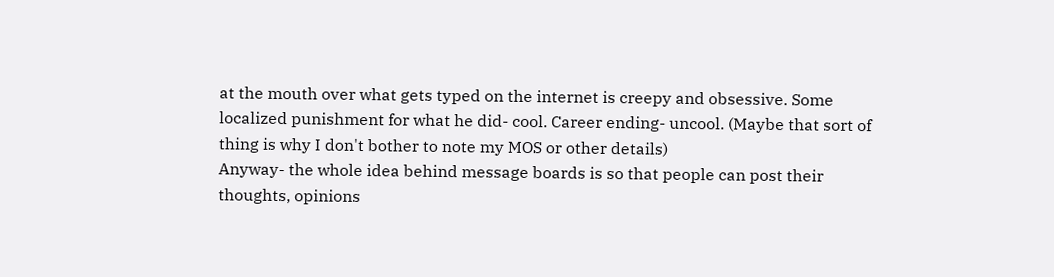at the mouth over what gets typed on the internet is creepy and obsessive. Some localized punishment for what he did- cool. Career ending- uncool. (Maybe that sort of thing is why I don't bother to note my MOS or other details)
Anyway- the whole idea behind message boards is so that people can post their thoughts, opinions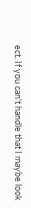ect. If you can't handle that I maybe look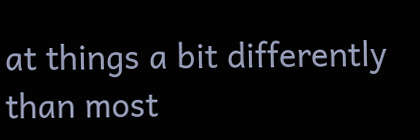at things a bit differently than most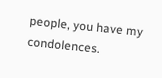people, you have my condolences.